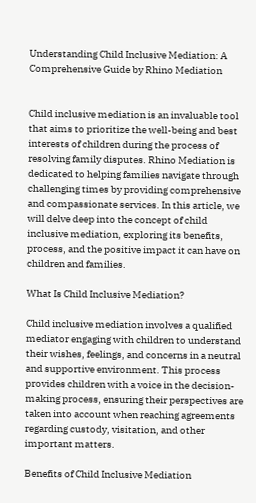Understanding Child Inclusive Mediation: A Comprehensive Guide by Rhino Mediation


Child inclusive mediation is an invaluable tool that aims to prioritize the well-being and best interests of children during the process of resolving family disputes. Rhino Mediation is dedicated to helping families navigate through challenging times by providing comprehensive and compassionate services. In this article, we will delve deep into the concept of child inclusive mediation, exploring its benefits, process, and the positive impact it can have on children and families.

What Is Child Inclusive Mediation?

Child inclusive mediation involves a qualified mediator engaging with children to understand their wishes, feelings, and concerns in a neutral and supportive environment. This process provides children with a voice in the decision-making process, ensuring their perspectives are taken into account when reaching agreements regarding custody, visitation, and other important matters.

Benefits of Child Inclusive Mediation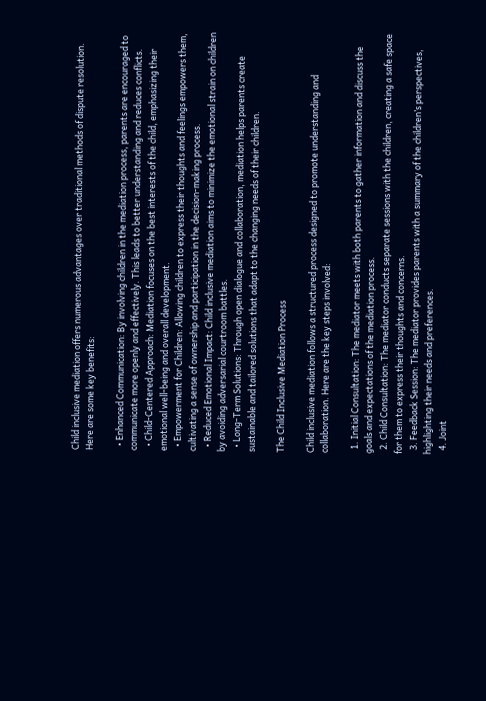Child inclusive mediation offers numerous advantages over traditional methods of dispute resolution. Here are some key benefits:

  • Enhanced Communication: By involving children in the mediation process, parents are encouraged to communicate more openly and effectively. This leads to better understanding and reduces conflicts.
  • Child-Centered Approach: Mediation focuses on the best interests of the child, emphasizing their emotional well-being and overall development.
  • Empowerment for Children: Allowing children to express their thoughts and feelings empowers them, cultivating a sense of ownership and participation in the decision-making process.
  • Reduced Emotional Impact: Child inclusive mediation aims to minimize the emotional strain on children by avoiding adversarial courtroom battles.
  • Long-Term Solutions: Through open dialogue and collaboration, mediation helps parents create sustainable and tailored solutions that adapt to the changing needs of their children.

The Child Inclusive Mediation Process

Child inclusive mediation follows a structured process designed to promote understanding and collaboration. Here are the key steps involved:

  1. Initial Consultation: The mediator meets with both parents to gather information and discuss the goals and expectations of the mediation process.
  2. Child Consultation: The mediator conducts separate sessions with the children, creating a safe space for them to express their thoughts and concerns.
  3. Feedback Session: The mediator provides parents with a summary of the children’s perspectives, highlighting their needs and preferences.
  4. Joint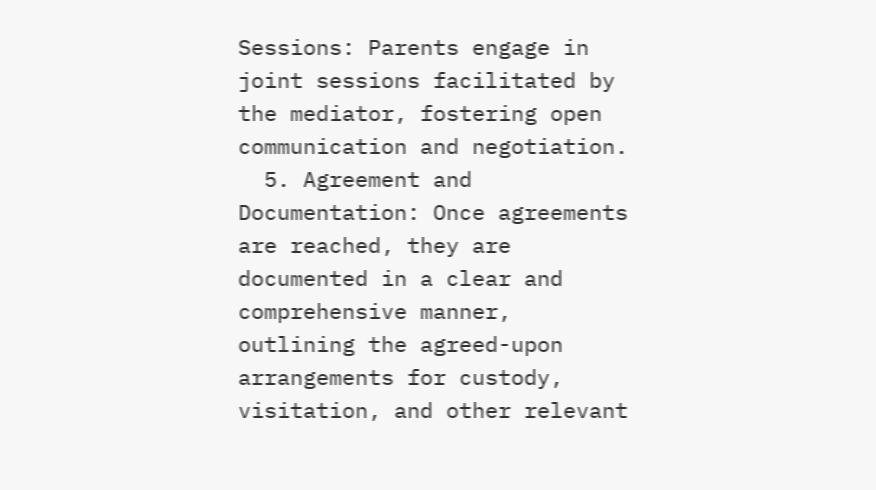Sessions: Parents engage in joint sessions facilitated by the mediator, fostering open communication and negotiation.
  5. Agreement and Documentation: Once agreements are reached, they are documented in a clear and comprehensive manner, outlining the agreed-upon arrangements for custody, visitation, and other relevant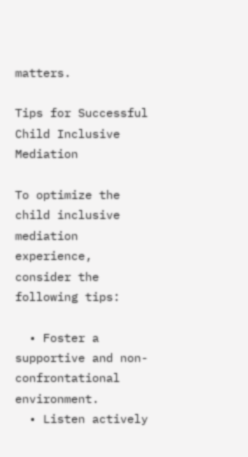matters.

Tips for Successful Child Inclusive Mediation

To optimize the child inclusive mediation experience, consider the following tips:

  • Foster a supportive and non-confrontational environment.
  • Listen actively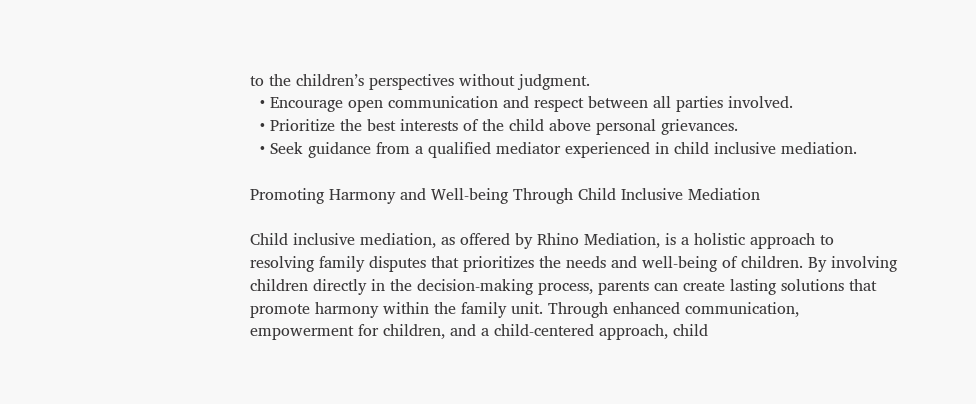to the children’s perspectives without judgment.
  • Encourage open communication and respect between all parties involved.
  • Prioritize the best interests of the child above personal grievances.
  • Seek guidance from a qualified mediator experienced in child inclusive mediation.

Promoting Harmony and Well-being Through Child Inclusive Mediation

Child inclusive mediation, as offered by Rhino Mediation, is a holistic approach to resolving family disputes that prioritizes the needs and well-being of children. By involving children directly in the decision-making process, parents can create lasting solutions that promote harmony within the family unit. Through enhanced communication, empowerment for children, and a child-centered approach, child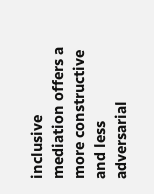inclusive mediation offers a more constructive and less adversarial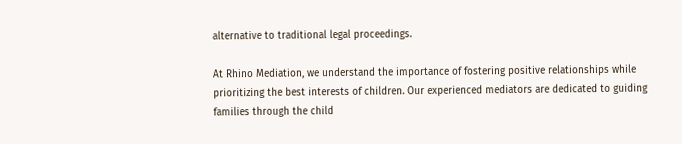alternative to traditional legal proceedings.

At Rhino Mediation, we understand the importance of fostering positive relationships while prioritizing the best interests of children. Our experienced mediators are dedicated to guiding families through the child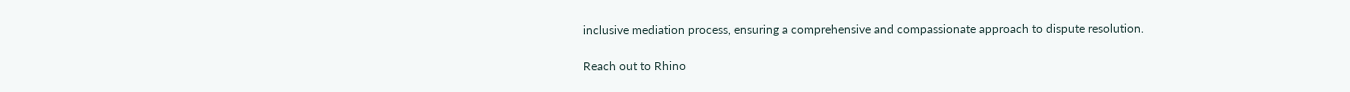inclusive mediation process, ensuring a comprehensive and compassionate approach to dispute resolution.

Reach out to Rhino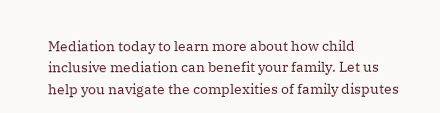Mediation today to learn more about how child inclusive mediation can benefit your family. Let us help you navigate the complexities of family disputes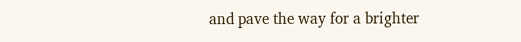and pave the way for a brighter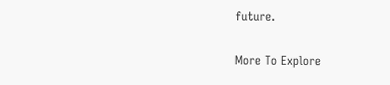future.

More To Explore